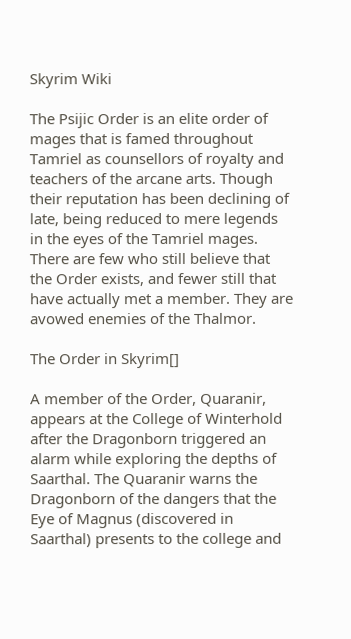Skyrim Wiki

The Psijic Order is an elite order of mages that is famed throughout Tamriel as counsellors of royalty and teachers of the arcane arts. Though their reputation has been declining of late, being reduced to mere legends in the eyes of the Tamriel mages. There are few who still believe that the Order exists, and fewer still that have actually met a member. They are avowed enemies of the Thalmor.

The Order in Skyrim[]

A member of the Order, Quaranir, appears at the College of Winterhold after the Dragonborn triggered an alarm while exploring the depths of Saarthal. The Quaranir warns the Dragonborn of the dangers that the Eye of Magnus (discovered in Saarthal) presents to the college and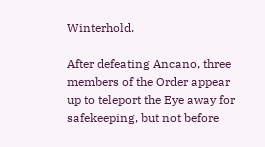Winterhold.

After defeating Ancano, three members of the Order appear up to teleport the Eye away for safekeeping, but not before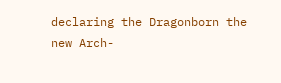declaring the Dragonborn the new Arch-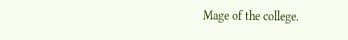Mage of the college.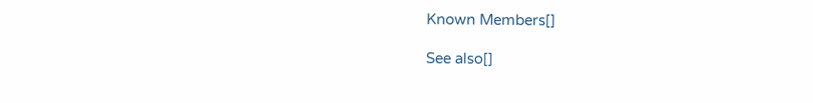Known Members[]

See also[]